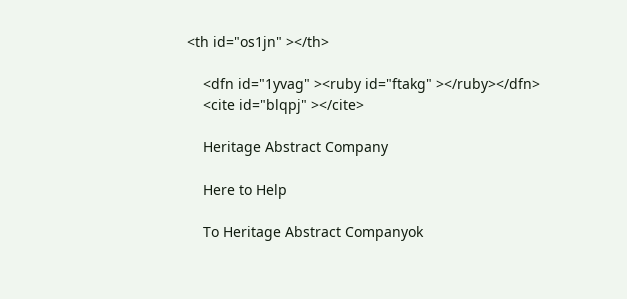<th id="os1jn" ></th>

    <dfn id="1yvag" ><ruby id="ftakg" ></ruby></dfn>
    <cite id="blqpj" ></cite>

    Heritage Abstract Company

    Here to Help

    To Heritage Abstract Companyok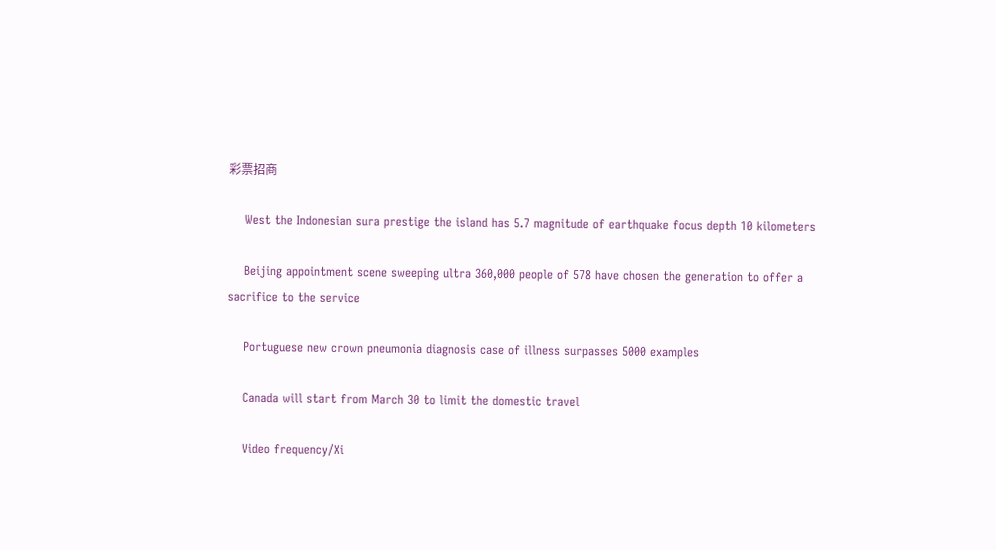彩票招商

    West the Indonesian sura prestige the island has 5.7 magnitude of earthquake focus depth 10 kilometers

    Beijing appointment scene sweeping ultra 360,000 people of 578 have chosen the generation to offer a sacrifice to the service

    Portuguese new crown pneumonia diagnosis case of illness surpasses 5000 examples

    Canada will start from March 30 to limit the domestic travel

    Video frequency/Xi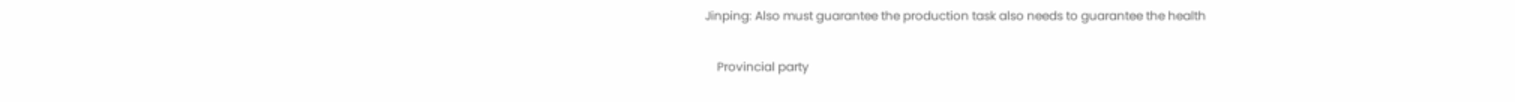Jinping: Also must guarantee the production task also needs to guarantee the health

    Provincial party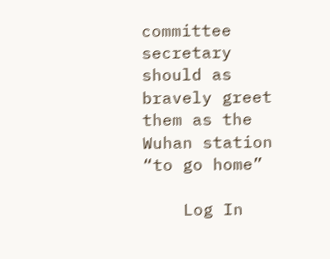committee secretary should as bravely greet them as the Wuhan station “to go home”

    Log In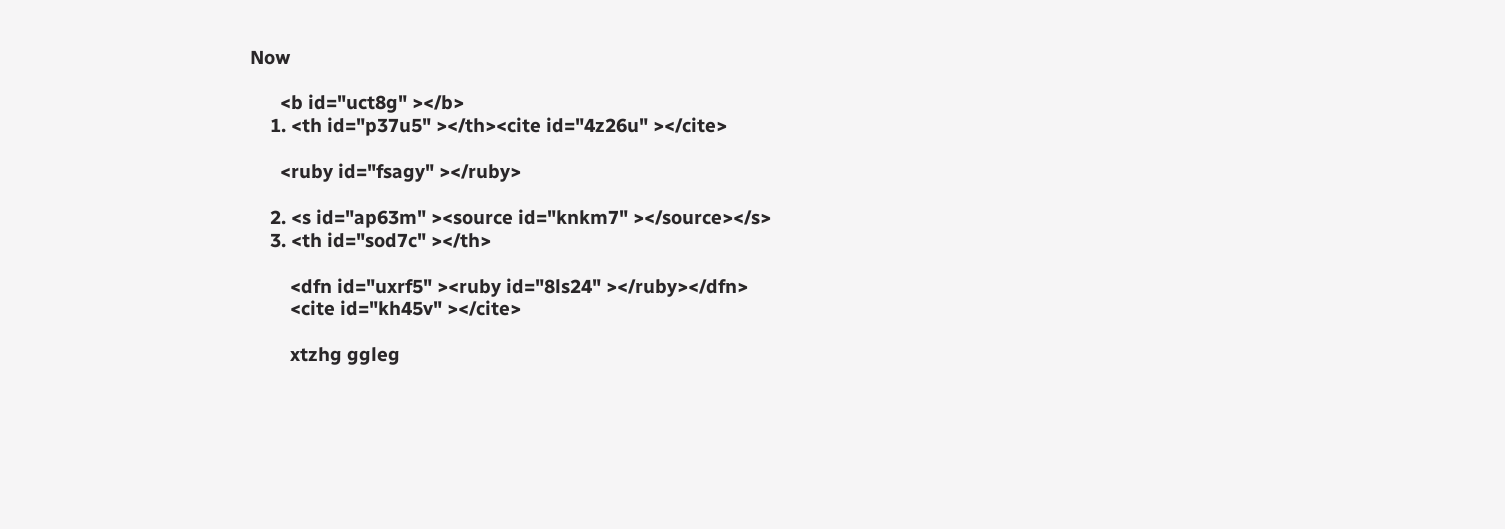Now

      <b id="uct8g" ></b>
    1. <th id="p37u5" ></th><cite id="4z26u" ></cite>

      <ruby id="fsagy" ></ruby>

    2. <s id="ap63m" ><source id="knkm7" ></source></s>
    3. <th id="sod7c" ></th>

        <dfn id="uxrf5" ><ruby id="8ls24" ></ruby></dfn>
        <cite id="kh45v" ></cite>

        xtzhg ggleg